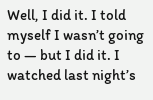Well, I did it. I told myself I wasn’t going to — but I did it. I watched last night’s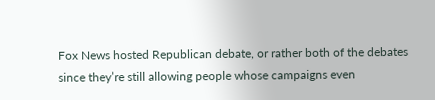Fox News hosted Republican debate, or rather both of the debates since they’re still allowing people whose campaigns even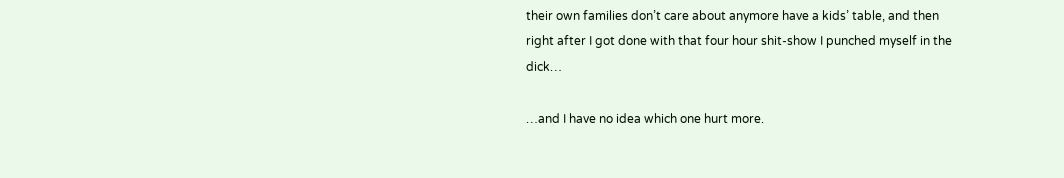their own families don’t care about anymore have a kids’ table, and then right after I got done with that four hour shit-show I punched myself in the dick…

…and I have no idea which one hurt more.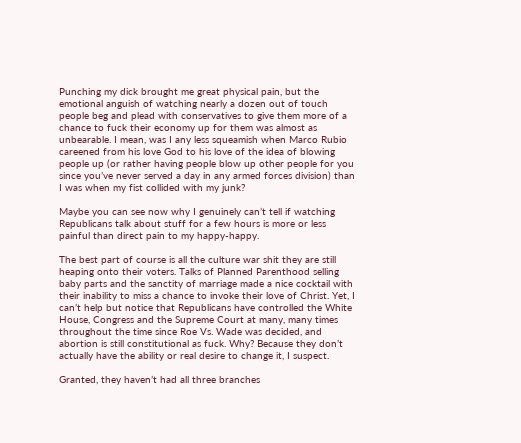Punching my dick brought me great physical pain, but the emotional anguish of watching nearly a dozen out of touch people beg and plead with conservatives to give them more of a chance to fuck their economy up for them was almost as unbearable. I mean, was I any less squeamish when Marco Rubio careened from his love God to his love of the idea of blowing people up (or rather having people blow up other people for you since you’ve never served a day in any armed forces division) than I was when my fist collided with my junk?

Maybe you can see now why I genuinely can’t tell if watching Republicans talk about stuff for a few hours is more or less painful than direct pain to my happy-happy.

The best part of course is all the culture war shit they are still heaping onto their voters. Talks of Planned Parenthood selling baby parts and the sanctity of marriage made a nice cocktail with their inability to miss a chance to invoke their love of Christ. Yet, I can’t help but notice that Republicans have controlled the White House, Congress and the Supreme Court at many, many times throughout the time since Roe Vs. Wade was decided, and abortion is still constitutional as fuck. Why? Because they don’t actually have the ability or real desire to change it, I suspect.

Granted, they haven’t had all three branches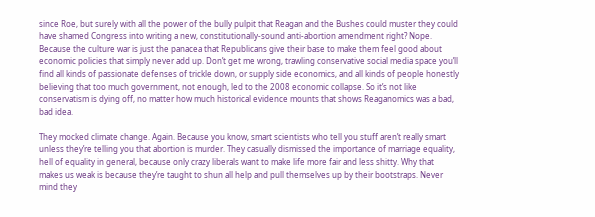since Roe, but surely with all the power of the bully pulpit that Reagan and the Bushes could muster they could have shamed Congress into writing a new, constitutionally-sound anti-abortion amendment right? Nope. Because the culture war is just the panacea that Republicans give their base to make them feel good about economic policies that simply never add up. Don’t get me wrong, trawling conservative social media space you’ll find all kinds of passionate defenses of trickle down, or supply side economics, and all kinds of people honestly believing that too much government, not enough, led to the 2008 economic collapse. So it’s not like conservatism is dying off, no matter how much historical evidence mounts that shows Reaganomics was a bad, bad idea.

They mocked climate change. Again. Because you know, smart scientists who tell you stuff aren’t really smart unless they’re telling you that abortion is murder. They casually dismissed the importance of marriage equality, hell of equality in general, because only crazy liberals want to make life more fair and less shitty. Why that makes us weak is because they’re taught to shun all help and pull themselves up by their bootstraps. Never mind they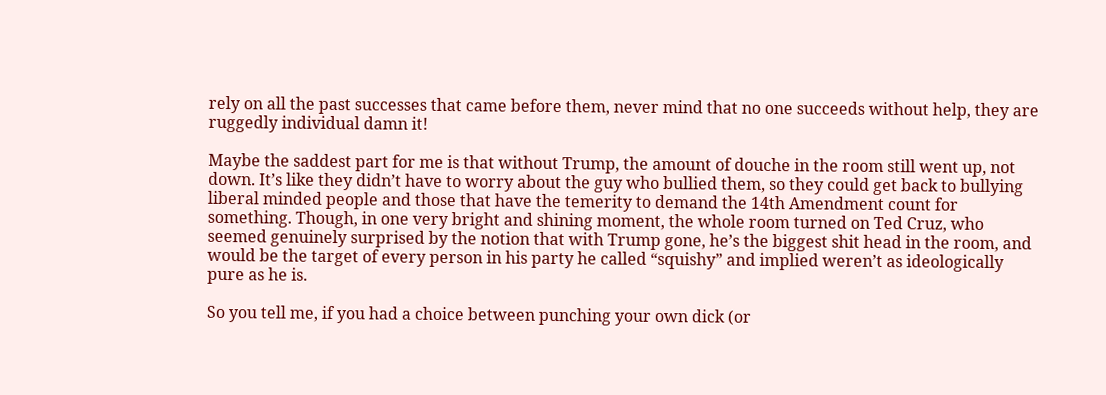rely on all the past successes that came before them, never mind that no one succeeds without help, they are ruggedly individual damn it!

Maybe the saddest part for me is that without Trump, the amount of douche in the room still went up, not down. It’s like they didn’t have to worry about the guy who bullied them, so they could get back to bullying liberal minded people and those that have the temerity to demand the 14th Amendment count for something. Though, in one very bright and shining moment, the whole room turned on Ted Cruz, who seemed genuinely surprised by the notion that with Trump gone, he’s the biggest shit head in the room, and would be the target of every person in his party he called “squishy” and implied weren’t as ideologically pure as he is.

So you tell me, if you had a choice between punching your own dick (or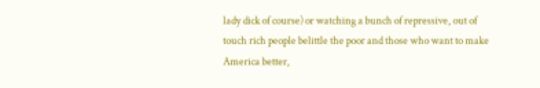lady dick of course) or watching a bunch of repressive, out of touch rich people belittle the poor and those who want to make America better,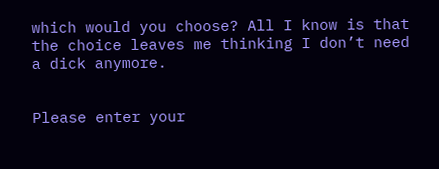which would you choose? All I know is that the choice leaves me thinking I don’t need a dick anymore.


Please enter your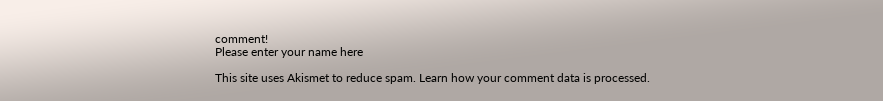comment!
Please enter your name here

This site uses Akismet to reduce spam. Learn how your comment data is processed.